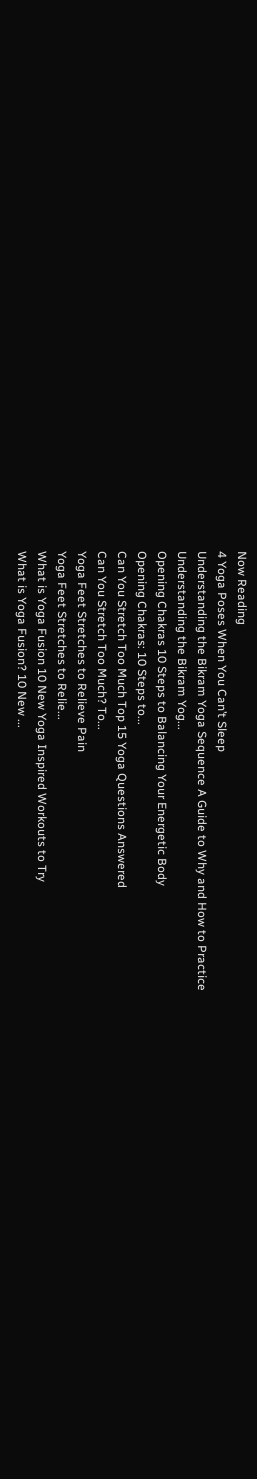Now Reading
4 Yoga Poses When You Can’t Sleep
Understanding the Bikram Yoga Sequence A Guide to Why and How to Practice
Understanding the Bikram Yog...
Opening Chakras 10 Steps to Balancing Your Energetic Body
Opening Chakras: 10 Steps to...
Can You Stretch Too Much Top 15 Yoga Questions Answered
Can You Stretch Too Much? To...
Yoga Feet Stretches to Relieve Pain
Yoga Feet Stretches to Relie...
What is Yoga Fusion 10 New Yoga Inspired Workouts to Try
What is Yoga Fusion? 10 New ...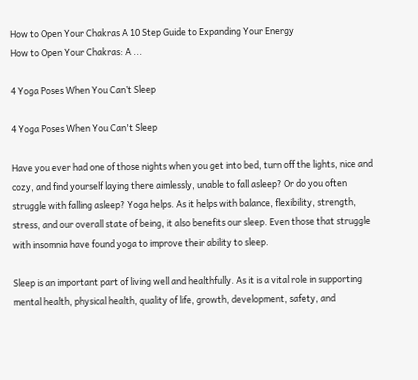How to Open Your Chakras A 10 Step Guide to Expanding Your Energy
How to Open Your Chakras: A ...

4 Yoga Poses When You Can’t Sleep

4 Yoga Poses When You Can't Sleep

Have you ever had one of those nights when you get into bed, turn off the lights, nice and cozy, and find yourself laying there aimlessly, unable to fall asleep? Or do you often struggle with falling asleep? Yoga helps. As it helps with balance, flexibility, strength, stress, and our overall state of being, it also benefits our sleep. Even those that struggle with insomnia have found yoga to improve their ability to sleep.

Sleep is an important part of living well and healthfully. As it is a vital role in supporting mental health, physical health, quality of life, growth, development, safety, and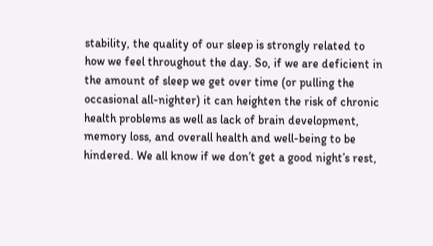stability, the quality of our sleep is strongly related to how we feel throughout the day. So, if we are deficient in the amount of sleep we get over time (or pulling the occasional all-nighter) it can heighten the risk of chronic health problems as well as lack of brain development, memory loss, and overall health and well-being to be hindered. We all know if we don’t get a good night’s rest,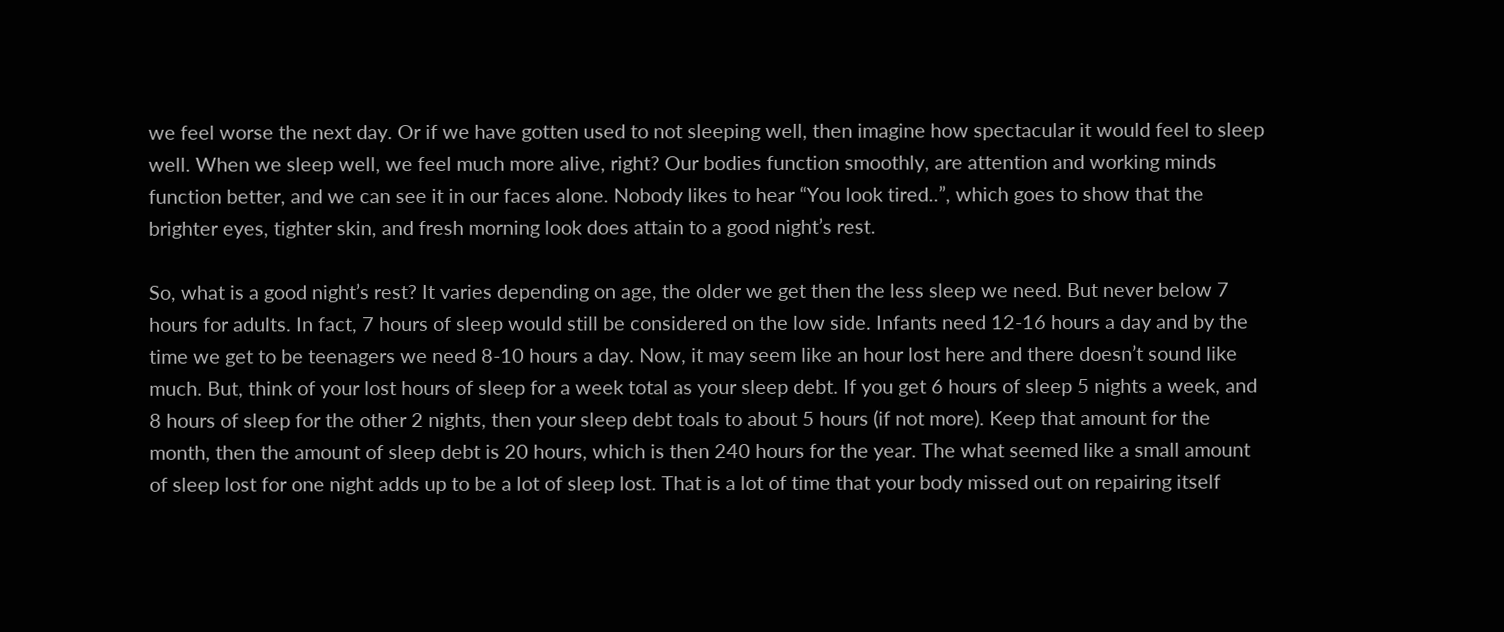we feel worse the next day. Or if we have gotten used to not sleeping well, then imagine how spectacular it would feel to sleep well. When we sleep well, we feel much more alive, right? Our bodies function smoothly, are attention and working minds function better, and we can see it in our faces alone. Nobody likes to hear “You look tired..”, which goes to show that the brighter eyes, tighter skin, and fresh morning look does attain to a good night’s rest.

So, what is a good night’s rest? It varies depending on age, the older we get then the less sleep we need. But never below 7 hours for adults. In fact, 7 hours of sleep would still be considered on the low side. Infants need 12-16 hours a day and by the time we get to be teenagers we need 8-10 hours a day. Now, it may seem like an hour lost here and there doesn’t sound like much. But, think of your lost hours of sleep for a week total as your sleep debt. If you get 6 hours of sleep 5 nights a week, and 8 hours of sleep for the other 2 nights, then your sleep debt toals to about 5 hours (if not more). Keep that amount for the month, then the amount of sleep debt is 20 hours, which is then 240 hours for the year. The what seemed like a small amount of sleep lost for one night adds up to be a lot of sleep lost. That is a lot of time that your body missed out on repairing itself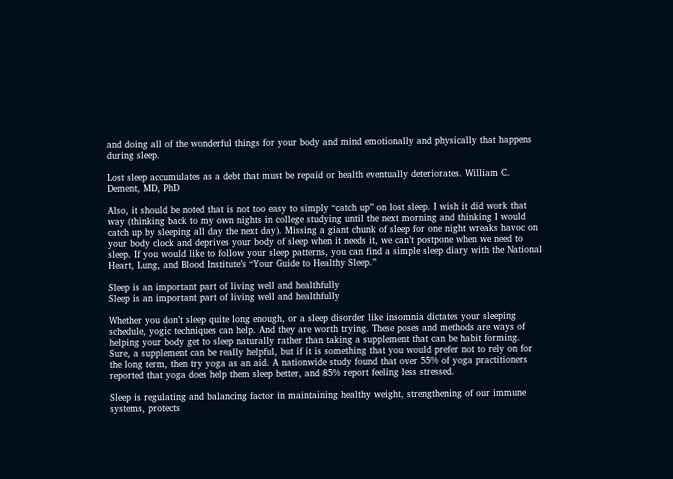and doing all of the wonderful things for your body and mind emotionally and physically that happens during sleep.

Lost sleep accumulates as a debt that must be repaid or health eventually deteriorates. William C. Dement, MD, PhD

Also, it should be noted that is not too easy to simply “catch up” on lost sleep. I wish it did work that way (thinking back to my own nights in college studying until the next morning and thinking I would catch up by sleeping all day the next day). Missing a giant chunk of sleep for one night wreaks havoc on your body clock and deprives your body of sleep when it needs it, we can’t postpone when we need to sleep. If you would like to follow your sleep patterns, you can find a simple sleep diary with the National Heart, Lung, and Blood Institute’s “Your Guide to Healthy Sleep.”

Sleep is an important part of living well and healthfully
Sleep is an important part of living well and healthfully

Whether you don’t sleep quite long enough, or a sleep disorder like insomnia dictates your sleeping schedule, yogic techniques can help. And they are worth trying. These poses and methods are ways of helping your body get to sleep naturally rather than taking a supplement that can be habit forming. Sure, a supplement can be really helpful, but if it is something that you would prefer not to rely on for the long term, then try yoga as an aid. A nationwide study found that over 55% of yoga practitioners reported that yoga does help them sleep better, and 85% report feeling less stressed.

Sleep is regulating and balancing factor in maintaining healthy weight, strengthening of our immune systems, protects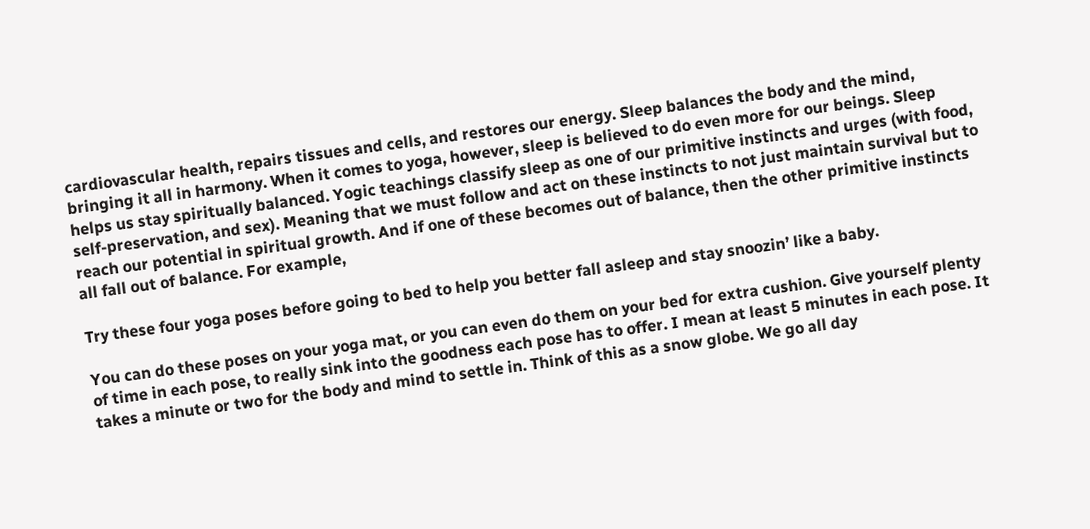cardiovascular health, repairs tissues and cells, and restores our energy. Sleep balances the body and the mind, bringing it all in harmony. When it comes to yoga, however, sleep is believed to do even more for our beings. Sleep helps us stay spiritually balanced. Yogic teachings classify sleep as one of our primitive instincts and urges (with food, self-preservation, and sex). Meaning that we must follow and act on these instincts to not just maintain survival but to reach our potential in spiritual growth. And if one of these becomes out of balance, then the other primitive instincts all fall out of balance. For example,

Try these four yoga poses before going to bed to help you better fall asleep and stay snoozin’ like a baby.

You can do these poses on your yoga mat, or you can even do them on your bed for extra cushion. Give yourself plenty of time in each pose, to really sink into the goodness each pose has to offer. I mean at least 5 minutes in each pose. It takes a minute or two for the body and mind to settle in. Think of this as a snow globe. We go all day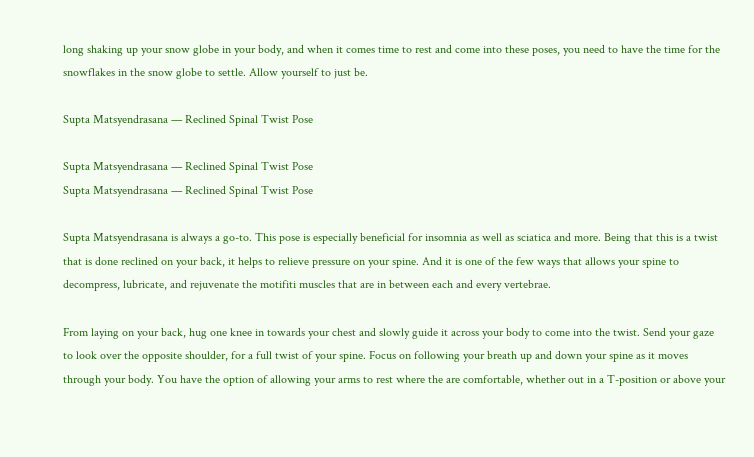long shaking up your snow globe in your body, and when it comes time to rest and come into these poses, you need to have the time for the snowflakes in the snow globe to settle. Allow yourself to just be.

Supta Matsyendrasana — Reclined Spinal Twist Pose

Supta Matsyendrasana — Reclined Spinal Twist Pose
Supta Matsyendrasana — Reclined Spinal Twist Pose

Supta Matsyendrasana is always a go-to. This pose is especially beneficial for insomnia as well as sciatica and more. Being that this is a twist that is done reclined on your back, it helps to relieve pressure on your spine. And it is one of the few ways that allows your spine to decompress, lubricate, and rejuvenate the motifiti muscles that are in between each and every vertebrae.

From laying on your back, hug one knee in towards your chest and slowly guide it across your body to come into the twist. Send your gaze to look over the opposite shoulder, for a full twist of your spine. Focus on following your breath up and down your spine as it moves through your body. You have the option of allowing your arms to rest where the are comfortable, whether out in a T-position or above your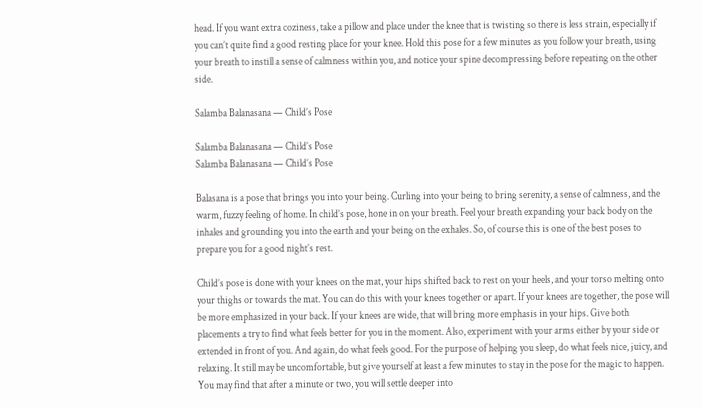head. If you want extra coziness, take a pillow and place under the knee that is twisting so there is less strain, especially if you can’t quite find a good resting place for your knee. Hold this pose for a few minutes as you follow your breath, using your breath to instill a sense of calmness within you, and notice your spine decompressing before repeating on the other side.

Salamba Balanasana — Child’s Pose

Salamba Balanasana — Child’s Pose
Salamba Balanasana — Child’s Pose

Balasana is a pose that brings you into your being. Curling into your being to bring serenity, a sense of calmness, and the warm, fuzzy feeling of home. In child’s pose, hone in on your breath. Feel your breath expanding your back body on the inhales and grounding you into the earth and your being on the exhales. So, of course this is one of the best poses to prepare you for a good night’s rest.

Child’s pose is done with your knees on the mat, your hips shifted back to rest on your heels, and your torso melting onto your thighs or towards the mat. You can do this with your knees together or apart. If your knees are together, the pose will be more emphasized in your back. If your knees are wide, that will bring more emphasis in your hips. Give both placements a try to find what feels better for you in the moment. Also, experiment with your arms either by your side or extended in front of you. And again, do what feels good. For the purpose of helping you sleep, do what feels nice, juicy, and relaxing. It still may be uncomfortable, but give yourself at least a few minutes to stay in the pose for the magic to happen. You may find that after a minute or two, you will settle deeper into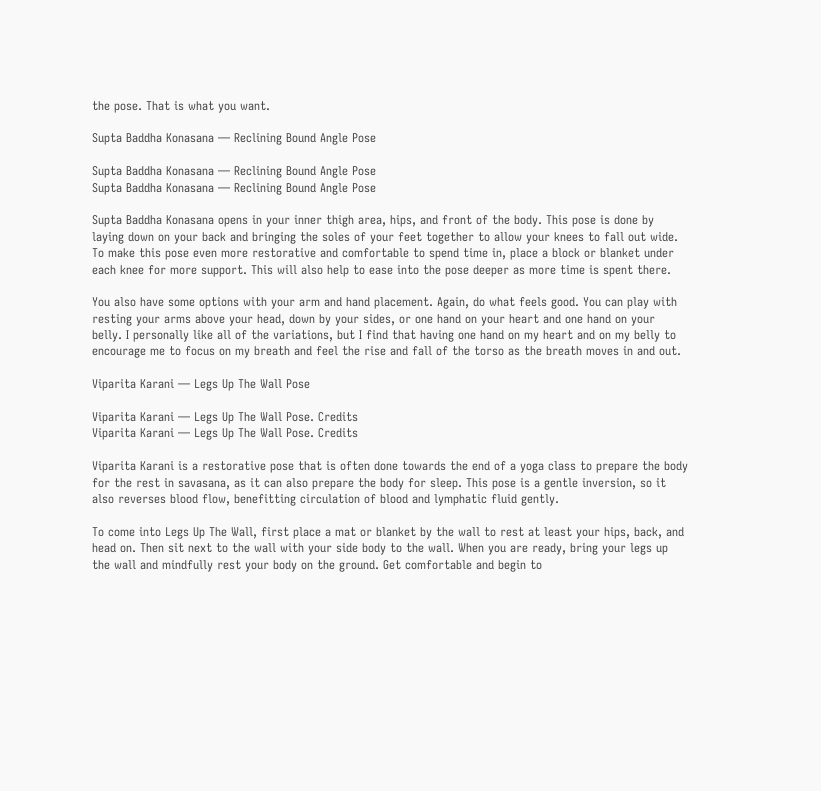the pose. That is what you want.

Supta Baddha Konasana — Reclining Bound Angle Pose

Supta Baddha Konasana — Reclining Bound Angle Pose
Supta Baddha Konasana — Reclining Bound Angle Pose

Supta Baddha Konasana opens in your inner thigh area, hips, and front of the body. This pose is done by laying down on your back and bringing the soles of your feet together to allow your knees to fall out wide. To make this pose even more restorative and comfortable to spend time in, place a block or blanket under each knee for more support. This will also help to ease into the pose deeper as more time is spent there.

You also have some options with your arm and hand placement. Again, do what feels good. You can play with resting your arms above your head, down by your sides, or one hand on your heart and one hand on your belly. I personally like all of the variations, but I find that having one hand on my heart and on my belly to encourage me to focus on my breath and feel the rise and fall of the torso as the breath moves in and out.

Viparita Karani — Legs Up The Wall Pose

Viparita Karani — Legs Up The Wall Pose. Credits
Viparita Karani — Legs Up The Wall Pose. Credits

Viparita Karani is a restorative pose that is often done towards the end of a yoga class to prepare the body for the rest in savasana, as it can also prepare the body for sleep. This pose is a gentle inversion, so it also reverses blood flow, benefitting circulation of blood and lymphatic fluid gently.

To come into Legs Up The Wall, first place a mat or blanket by the wall to rest at least your hips, back, and head on. Then sit next to the wall with your side body to the wall. When you are ready, bring your legs up the wall and mindfully rest your body on the ground. Get comfortable and begin to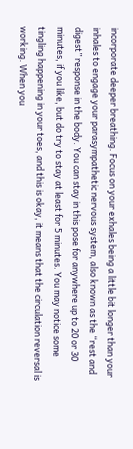incorporate deeper breathing. Focus on your exhales being a little bit longer than your inhales to engage your parasympathetic nervous system, also known as the “rest and digest” response in the body. You can stay in this pose for anywhere up to 20 or 30 minutes, if you like, but do try to stay at least for 5 minutes. You may notice some tingling happening in your toes, and this is okay, it means that the circulation reversal is working. When you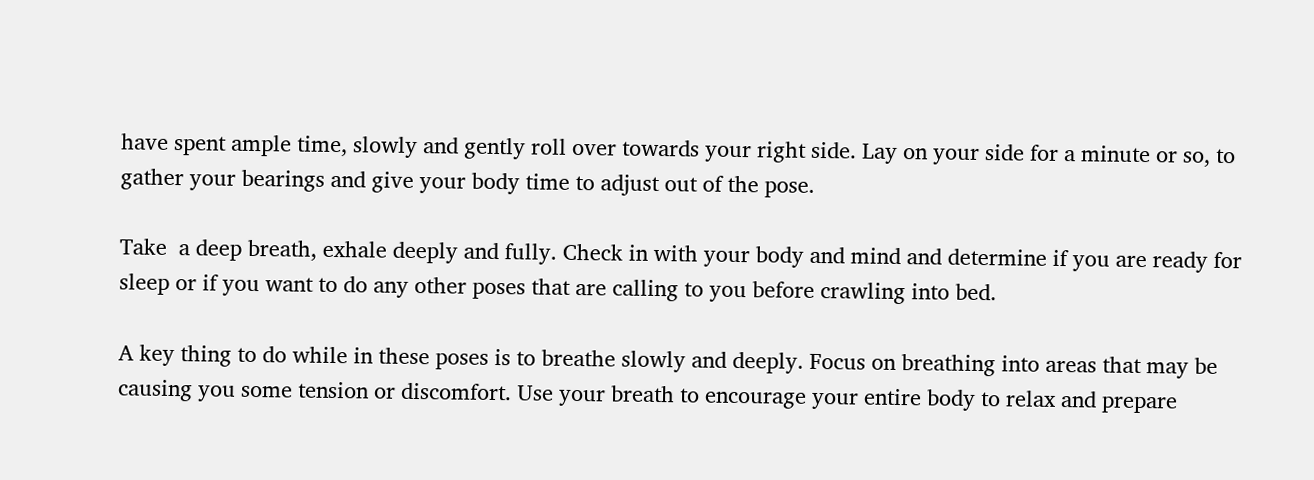have spent ample time, slowly and gently roll over towards your right side. Lay on your side for a minute or so, to gather your bearings and give your body time to adjust out of the pose.

Take  a deep breath, exhale deeply and fully. Check in with your body and mind and determine if you are ready for sleep or if you want to do any other poses that are calling to you before crawling into bed.

A key thing to do while in these poses is to breathe slowly and deeply. Focus on breathing into areas that may be causing you some tension or discomfort. Use your breath to encourage your entire body to relax and prepare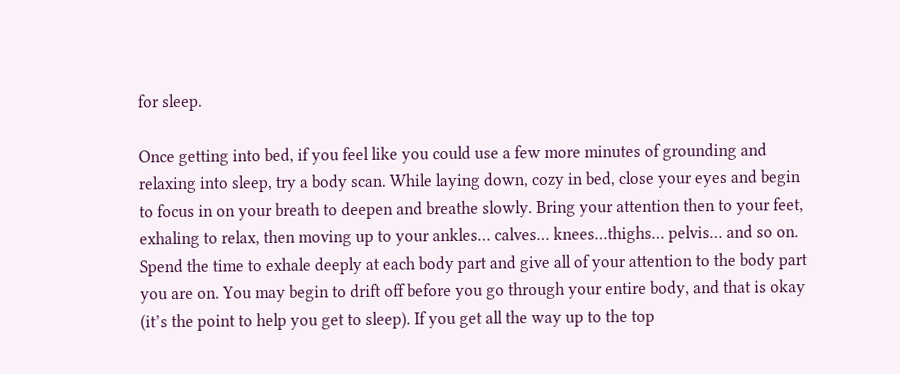for sleep.

Once getting into bed, if you feel like you could use a few more minutes of grounding and relaxing into sleep, try a body scan. While laying down, cozy in bed, close your eyes and begin to focus in on your breath to deepen and breathe slowly. Bring your attention then to your feet, exhaling to relax, then moving up to your ankles… calves… knees…thighs… pelvis… and so on. Spend the time to exhale deeply at each body part and give all of your attention to the body part you are on. You may begin to drift off before you go through your entire body, and that is okay (it’s the point to help you get to sleep). If you get all the way up to the top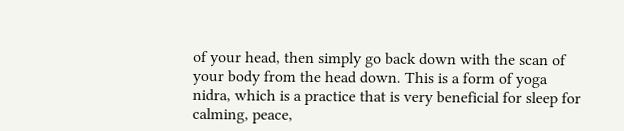of your head, then simply go back down with the scan of your body from the head down. This is a form of yoga nidra, which is a practice that is very beneficial for sleep for calming, peace,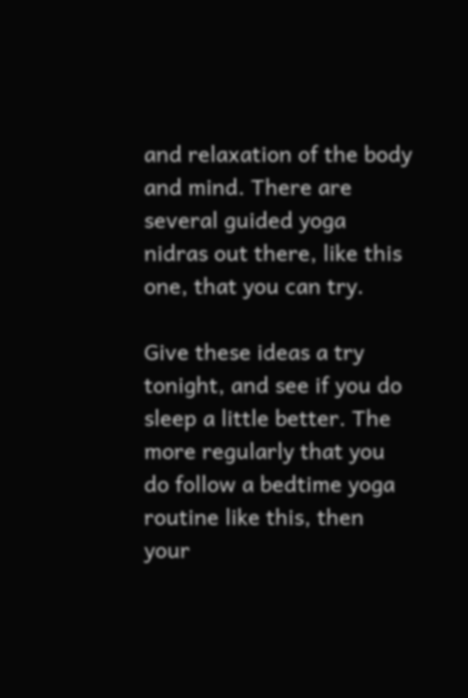and relaxation of the body and mind. There are several guided yoga nidras out there, like this one, that you can try.

Give these ideas a try tonight, and see if you do sleep a little better. The more regularly that you do follow a bedtime yoga routine like this, then your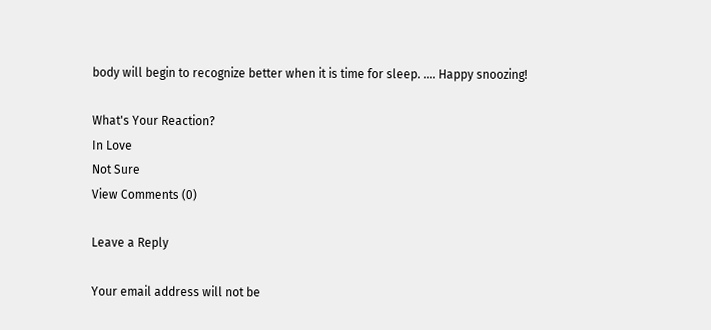body will begin to recognize better when it is time for sleep. …. Happy snoozing!

What's Your Reaction?
In Love
Not Sure
View Comments (0)

Leave a Reply

Your email address will not be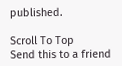published.

Scroll To Top
Send this to a friend